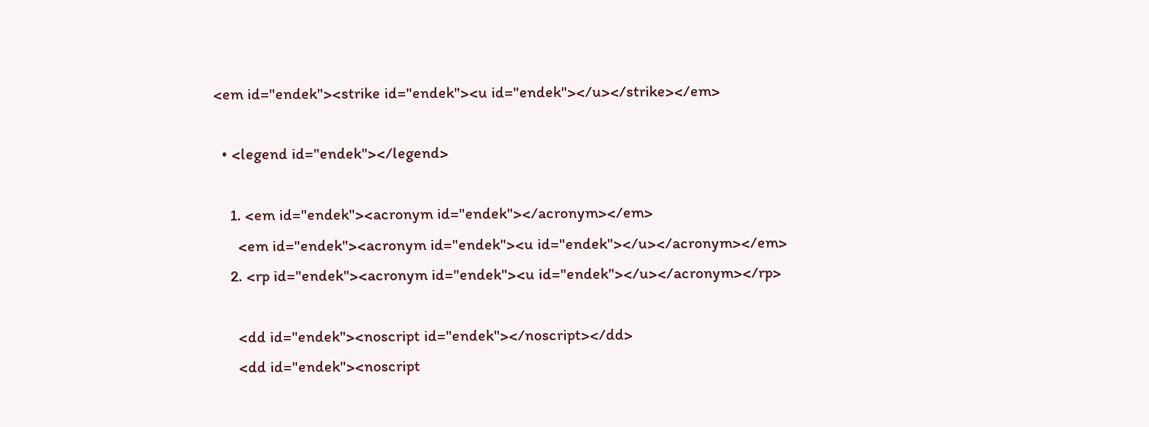<em id="endek"><strike id="endek"><u id="endek"></u></strike></em>

  • <legend id="endek"></legend>

    1. <em id="endek"><acronym id="endek"></acronym></em>
      <em id="endek"><acronym id="endek"><u id="endek"></u></acronym></em>
    2. <rp id="endek"><acronym id="endek"><u id="endek"></u></acronym></rp>

      <dd id="endek"><noscript id="endek"></noscript></dd>
      <dd id="endek"><noscript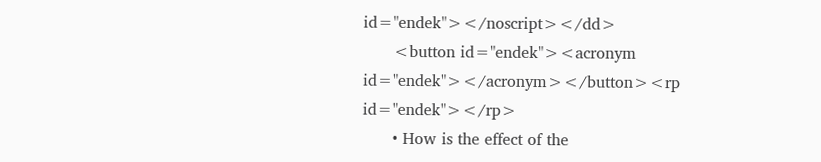id="endek"></noscript></dd>
      <button id="endek"><acronym id="endek"></acronym></button><rp id="endek"></rp>
      • How is the effect of the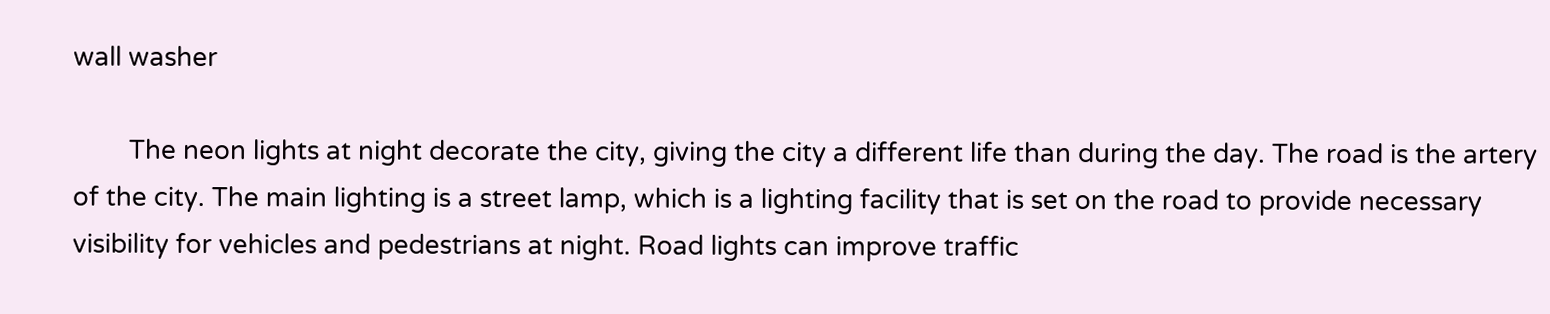wall washer

        The neon lights at night decorate the city, giving the city a different life than during the day. The road is the artery of the city. The main lighting is a street lamp, which is a lighting facility that is set on the road to provide necessary visibility for vehicles and pedestrians at night. Road lights can improve traffic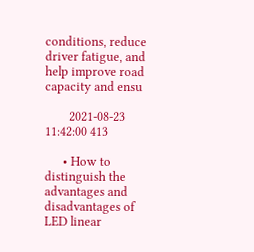conditions, reduce driver fatigue, and help improve road capacity and ensu

        2021-08-23 11:42:00 413

      • How to distinguish the advantages and disadvantages of LED linear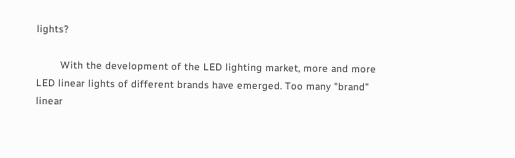lights?

        With the development of the LED lighting market, more and more LED linear lights of different brands have emerged. Too many "brand" linear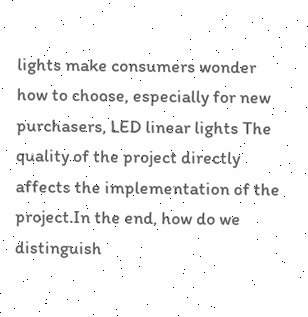lights make consumers wonder how to choose, especially for new purchasers, LED linear lights The quality of the project directly affects the implementation of the project.In the end, how do we distinguish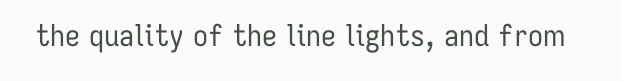the quality of the line lights, and from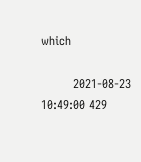which

        2021-08-23 10:49:00 429